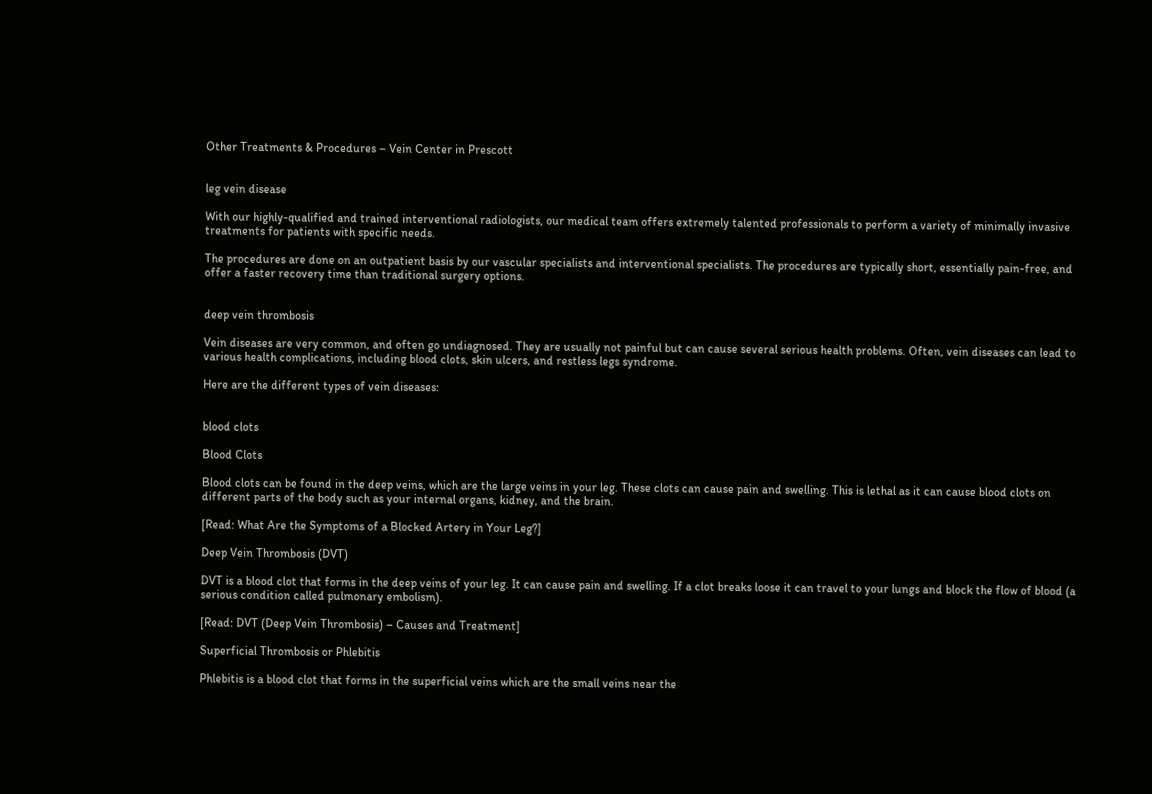Other Treatments & Procedures – Vein Center in Prescott


leg vein disease

With our highly-qualified and trained interventional radiologists, our medical team offers extremely talented professionals to perform a variety of minimally invasive treatments for patients with specific needs.

The procedures are done on an outpatient basis by our vascular specialists and interventional specialists. The procedures are typically short, essentially pain-free, and offer a faster recovery time than traditional surgery options.


deep vein thrombosis

Vein diseases are very common, and often go undiagnosed. They are usually not painful but can cause several serious health problems. Often, vein diseases can lead to various health complications, including blood clots, skin ulcers, and restless legs syndrome.

Here are the different types of vein diseases:


blood clots

Blood Clots

Blood clots can be found in the deep veins, which are the large veins in your leg. These clots can cause pain and swelling. This is lethal as it can cause blood clots on different parts of the body such as your internal organs, kidney, and the brain.

[Read: What Are the Symptoms of a Blocked Artery in Your Leg?]

Deep Vein Thrombosis (DVT)

DVT is a blood clot that forms in the deep veins of your leg. It can cause pain and swelling. If a clot breaks loose it can travel to your lungs and block the flow of blood (a serious condition called pulmonary embolism).

[Read: DVT (Deep Vein Thrombosis) – Causes and Treatment]

Superficial Thrombosis or Phlebitis

Phlebitis is a blood clot that forms in the superficial veins which are the small veins near the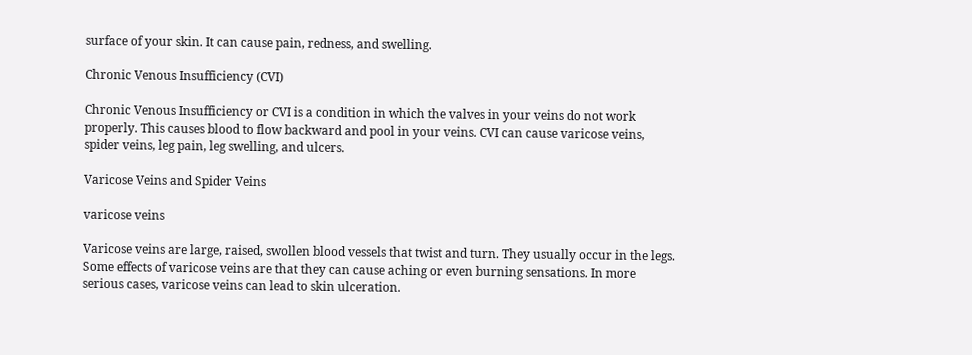surface of your skin. It can cause pain, redness, and swelling.

Chronic Venous Insufficiency (CVI)

Chronic Venous Insufficiency or CVI is a condition in which the valves in your veins do not work properly. This causes blood to flow backward and pool in your veins. CVI can cause varicose veins, spider veins, leg pain, leg swelling, and ulcers.

Varicose Veins and Spider Veins

varicose veins

Varicose veins are large, raised, swollen blood vessels that twist and turn. They usually occur in the legs. Some effects of varicose veins are that they can cause aching or even burning sensations. In more serious cases, varicose veins can lead to skin ulceration.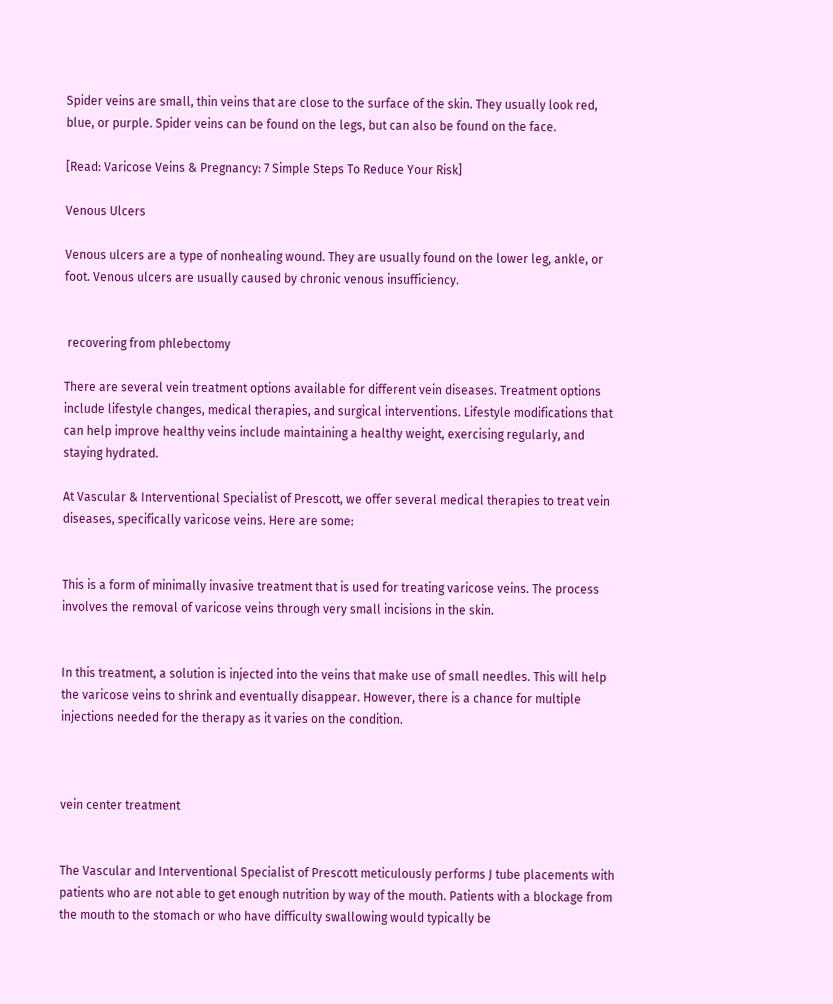Spider veins are small, thin veins that are close to the surface of the skin. They usually look red, blue, or purple. Spider veins can be found on the legs, but can also be found on the face.

[Read: Varicose Veins & Pregnancy: 7 Simple Steps To Reduce Your Risk]

Venous Ulcers

Venous ulcers are a type of nonhealing wound. They are usually found on the lower leg, ankle, or foot. Venous ulcers are usually caused by chronic venous insufficiency.


 recovering from phlebectomy

There are several vein treatment options available for different vein diseases. Treatment options include lifestyle changes, medical therapies, and surgical interventions. Lifestyle modifications that can help improve healthy veins include maintaining a healthy weight, exercising regularly, and staying hydrated.

At Vascular & Interventional Specialist of Prescott, we offer several medical therapies to treat vein diseases, specifically varicose veins. Here are some:


This is a form of minimally invasive treatment that is used for treating varicose veins. The process involves the removal of varicose veins through very small incisions in the skin.


In this treatment, a solution is injected into the veins that make use of small needles. This will help the varicose veins to shrink and eventually disappear. However, there is a chance for multiple injections needed for the therapy as it varies on the condition.



vein center treatment


The Vascular and Interventional Specialist of Prescott meticulously performs J tube placements with patients who are not able to get enough nutrition by way of the mouth. Patients with a blockage from the mouth to the stomach or who have difficulty swallowing would typically be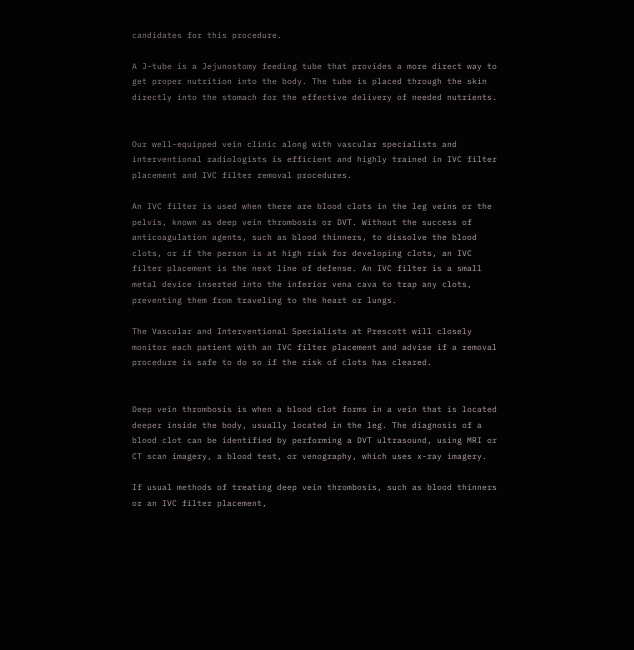candidates for this procedure.

A J-tube is a Jejunostomy feeding tube that provides a more direct way to get proper nutrition into the body. The tube is placed through the skin directly into the stomach for the effective delivery of needed nutrients.


Our well-equipped vein clinic along with vascular specialists and interventional radiologists is efficient and highly trained in IVC filter placement and IVC filter removal procedures.

An IVC filter is used when there are blood clots in the leg veins or the pelvis, known as deep vein thrombosis or DVT. Without the success of anticoagulation agents, such as blood thinners, to dissolve the blood clots, or if the person is at high risk for developing clots, an IVC filter placement is the next line of defense. An IVC filter is a small metal device inserted into the inferior vena cava to trap any clots, preventing them from traveling to the heart or lungs.

The Vascular and Interventional Specialists at Prescott will closely monitor each patient with an IVC filter placement and advise if a removal procedure is safe to do so if the risk of clots has cleared.


Deep vein thrombosis is when a blood clot forms in a vein that is located deeper inside the body, usually located in the leg. The diagnosis of a blood clot can be identified by performing a DVT ultrasound, using MRI or CT scan imagery, a blood test, or venography, which uses x-ray imagery.

If usual methods of treating deep vein thrombosis, such as blood thinners or an IVC filter placement,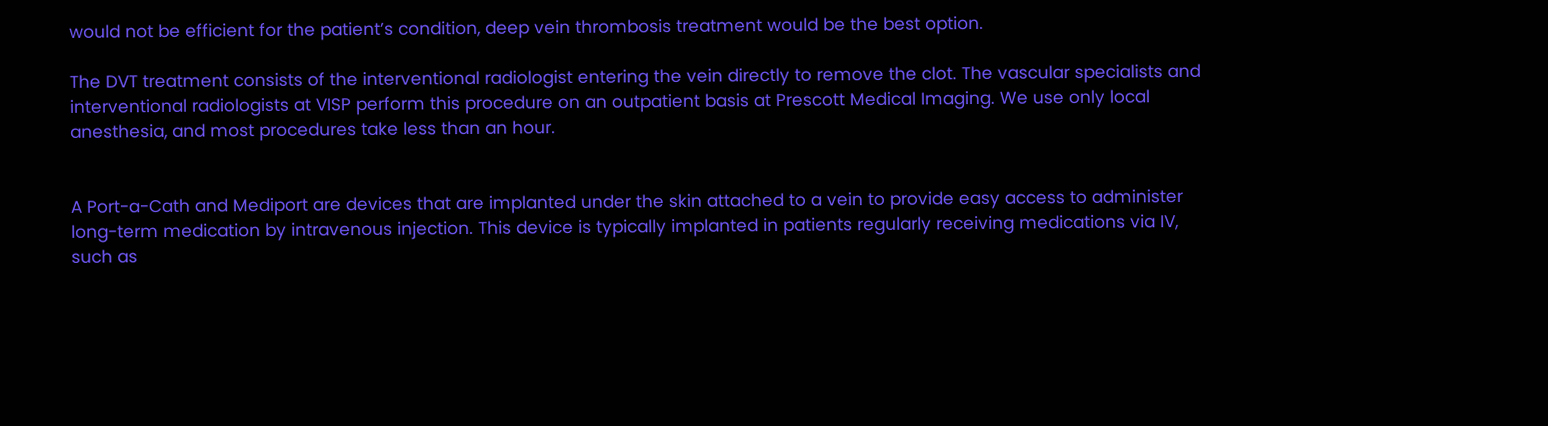would not be efficient for the patient’s condition, deep vein thrombosis treatment would be the best option.

The DVT treatment consists of the interventional radiologist entering the vein directly to remove the clot. The vascular specialists and interventional radiologists at VISP perform this procedure on an outpatient basis at Prescott Medical Imaging. We use only local anesthesia, and most procedures take less than an hour.


A Port-a-Cath and Mediport are devices that are implanted under the skin attached to a vein to provide easy access to administer long-term medication by intravenous injection. This device is typically implanted in patients regularly receiving medications via IV, such as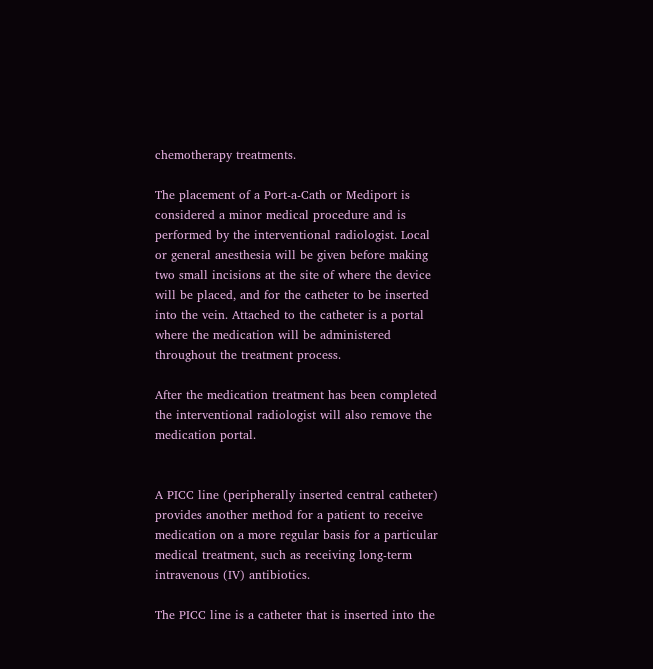chemotherapy treatments.

The placement of a Port-a-Cath or Mediport is considered a minor medical procedure and is performed by the interventional radiologist. Local or general anesthesia will be given before making two small incisions at the site of where the device will be placed, and for the catheter to be inserted into the vein. Attached to the catheter is a portal where the medication will be administered throughout the treatment process.

After the medication treatment has been completed the interventional radiologist will also remove the medication portal.


A PICC line (peripherally inserted central catheter) provides another method for a patient to receive medication on a more regular basis for a particular medical treatment, such as receiving long-term intravenous (IV) antibiotics.

The PICC line is a catheter that is inserted into the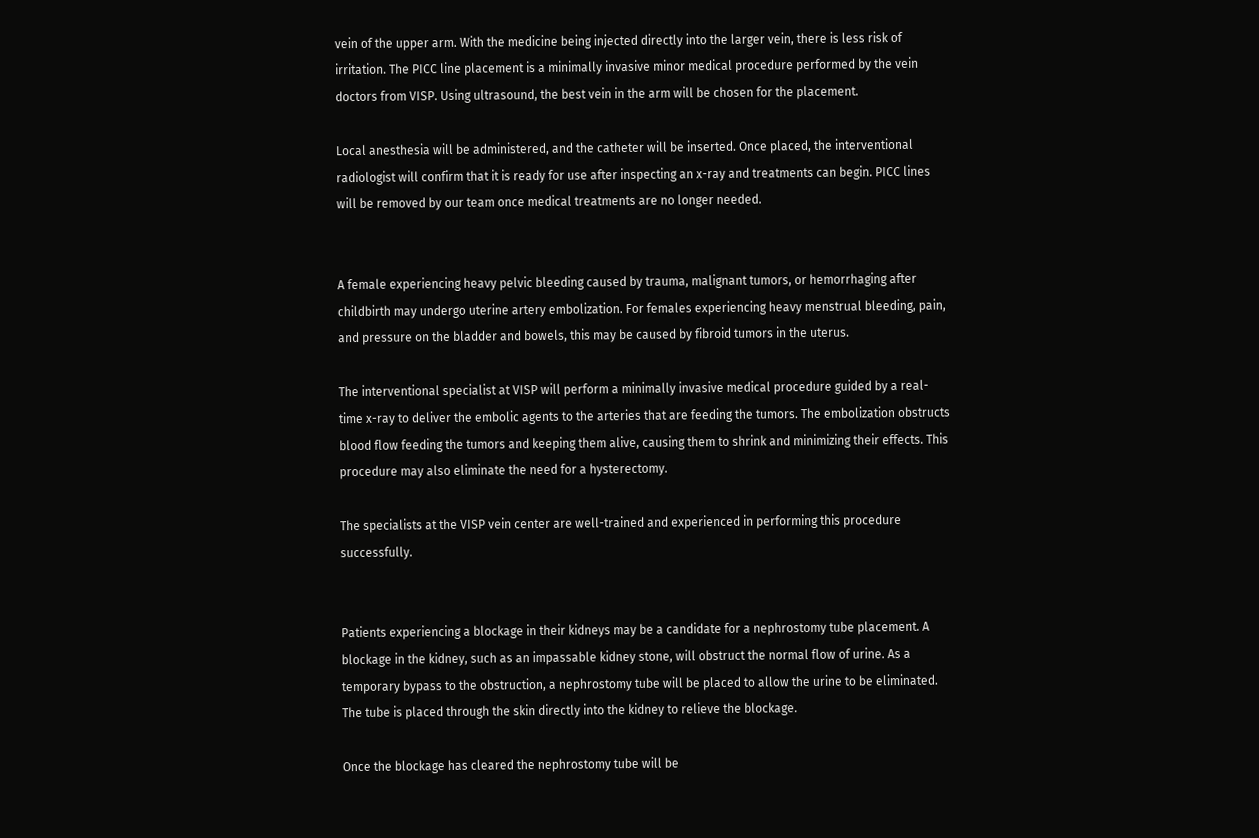vein of the upper arm. With the medicine being injected directly into the larger vein, there is less risk of irritation. The PICC line placement is a minimally invasive minor medical procedure performed by the vein doctors from VISP. Using ultrasound, the best vein in the arm will be chosen for the placement.

Local anesthesia will be administered, and the catheter will be inserted. Once placed, the interventional radiologist will confirm that it is ready for use after inspecting an x-ray and treatments can begin. PICC lines will be removed by our team once medical treatments are no longer needed.


A female experiencing heavy pelvic bleeding caused by trauma, malignant tumors, or hemorrhaging after childbirth may undergo uterine artery embolization. For females experiencing heavy menstrual bleeding, pain, and pressure on the bladder and bowels, this may be caused by fibroid tumors in the uterus.

The interventional specialist at VISP will perform a minimally invasive medical procedure guided by a real-time x-ray to deliver the embolic agents to the arteries that are feeding the tumors. The embolization obstructs blood flow feeding the tumors and keeping them alive, causing them to shrink and minimizing their effects. This procedure may also eliminate the need for a hysterectomy.

The specialists at the VISP vein center are well-trained and experienced in performing this procedure successfully.


Patients experiencing a blockage in their kidneys may be a candidate for a nephrostomy tube placement. A blockage in the kidney, such as an impassable kidney stone, will obstruct the normal flow of urine. As a temporary bypass to the obstruction, a nephrostomy tube will be placed to allow the urine to be eliminated. The tube is placed through the skin directly into the kidney to relieve the blockage.

Once the blockage has cleared the nephrostomy tube will be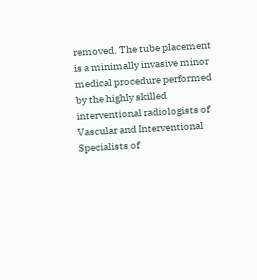removed. The tube placement is a minimally invasive minor medical procedure performed by the highly skilled interventional radiologists of Vascular and Interventional Specialists of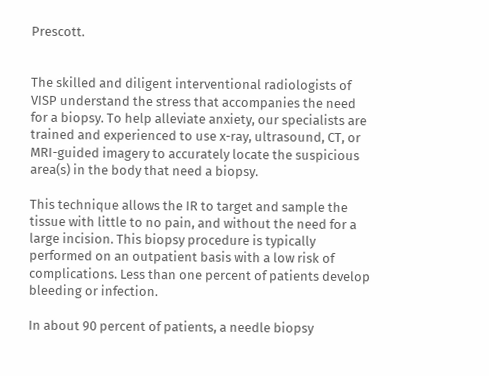Prescott.


The skilled and diligent interventional radiologists of VISP understand the stress that accompanies the need for a biopsy. To help alleviate anxiety, our specialists are trained and experienced to use x-ray, ultrasound, CT, or MRI-guided imagery to accurately locate the suspicious area(s) in the body that need a biopsy.

This technique allows the IR to target and sample the tissue with little to no pain, and without the need for a large incision. This biopsy procedure is typically performed on an outpatient basis with a low risk of complications. Less than one percent of patients develop bleeding or infection.

In about 90 percent of patients, a needle biopsy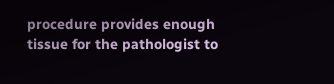procedure provides enough tissue for the pathologist to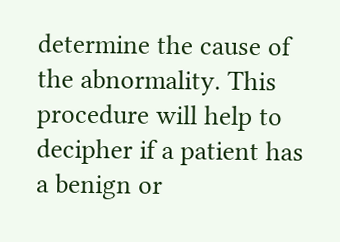determine the cause of the abnormality. This procedure will help to decipher if a patient has a benign or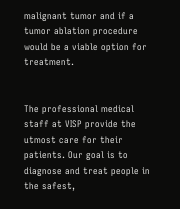malignant tumor and if a tumor ablation procedure would be a viable option for treatment.


The professional medical staff at VISP provide the utmost care for their patients. Our goal is to diagnose and treat people in the safest,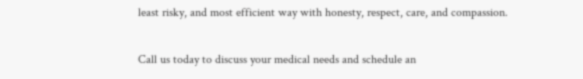least risky, and most efficient way with honesty, respect, care, and compassion.

Call us today to discuss your medical needs and schedule an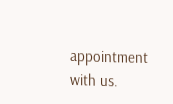appointment with us.